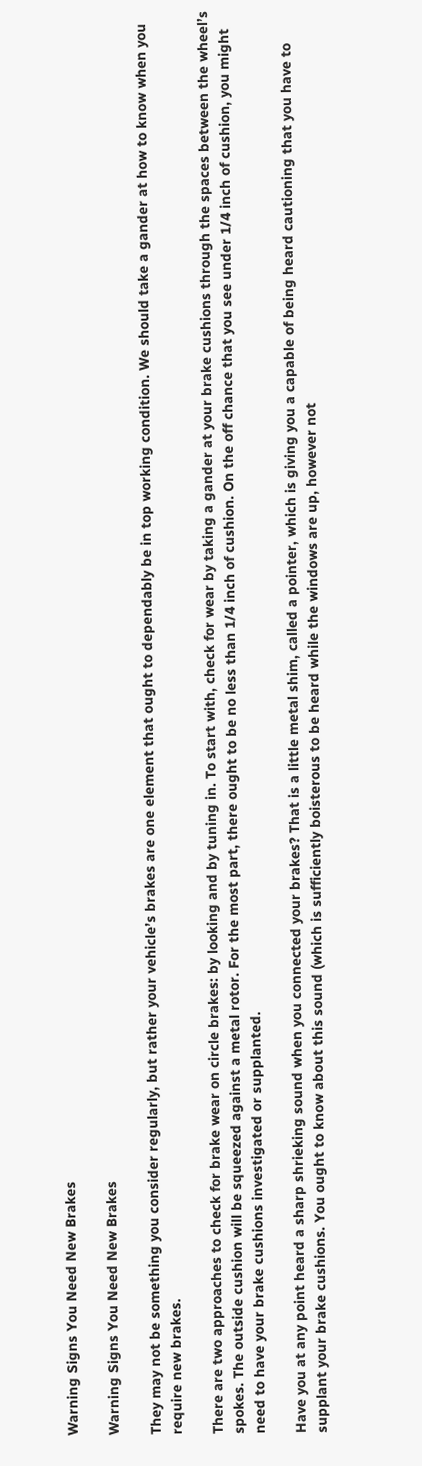Warning Signs You Need New Brakes

Warning Signs You Need New Brakes

They may not be something you consider regularly, but rather your vehicle’s brakes are one element that ought to dependably be in top working condition. We should take a gander at how to know when you require new brakes.

There are two approaches to check for brake wear on circle brakes: by looking and by tuning in. To start with, check for wear by taking a gander at your brake cushions through the spaces between the wheel’s spokes. The outside cushion will be squeezed against a metal rotor. For the most part, there ought to be no less than 1/4 inch of cushion. On the off chance that you see under 1/4 inch of cushion, you might need to have your brake cushions investigated or supplanted.

Have you at any point heard a sharp shrieking sound when you connected your brakes? That is a little metal shim, called a pointer, which is giving you a capable of being heard cautioning that you have to supplant your brake cushions. You ought to know about this sound (which is sufficiently boisterous to be heard while the windows are up, however not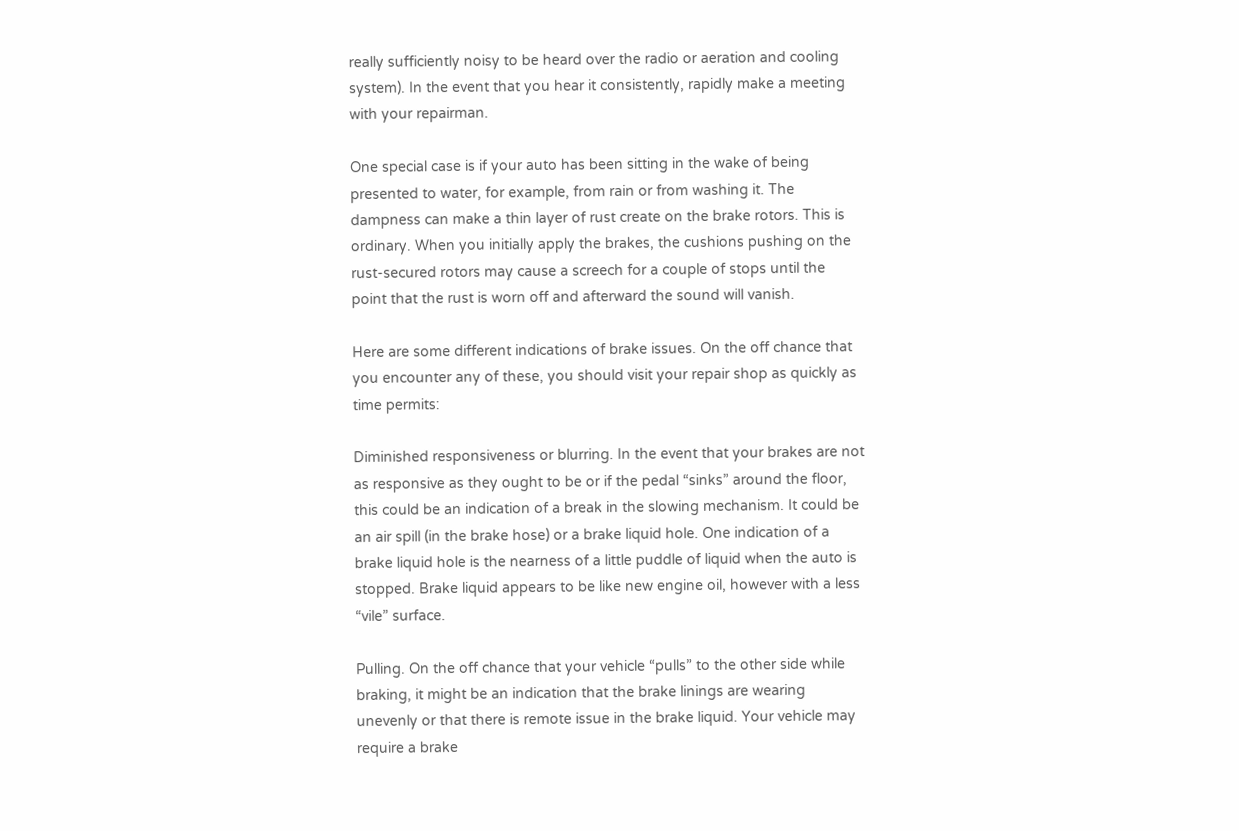really sufficiently noisy to be heard over the radio or aeration and cooling system). In the event that you hear it consistently, rapidly make a meeting with your repairman.

One special case is if your auto has been sitting in the wake of being presented to water, for example, from rain or from washing it. The dampness can make a thin layer of rust create on the brake rotors. This is ordinary. When you initially apply the brakes, the cushions pushing on the rust-secured rotors may cause a screech for a couple of stops until the point that the rust is worn off and afterward the sound will vanish.

Here are some different indications of brake issues. On the off chance that you encounter any of these, you should visit your repair shop as quickly as time permits:

Diminished responsiveness or blurring. In the event that your brakes are not as responsive as they ought to be or if the pedal “sinks” around the floor, this could be an indication of a break in the slowing mechanism. It could be an air spill (in the brake hose) or a brake liquid hole. One indication of a brake liquid hole is the nearness of a little puddle of liquid when the auto is stopped. Brake liquid appears to be like new engine oil, however with a less “vile” surface.

Pulling. On the off chance that your vehicle “pulls” to the other side while braking, it might be an indication that the brake linings are wearing unevenly or that there is remote issue in the brake liquid. Your vehicle may require a brake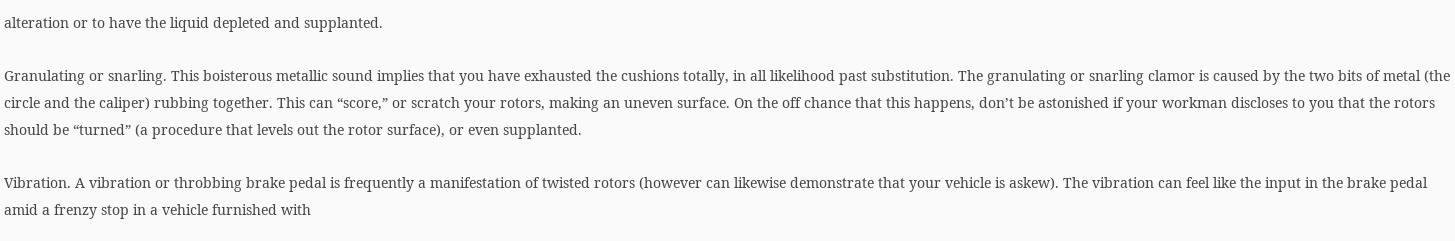alteration or to have the liquid depleted and supplanted.

Granulating or snarling. This boisterous metallic sound implies that you have exhausted the cushions totally, in all likelihood past substitution. The granulating or snarling clamor is caused by the two bits of metal (the circle and the caliper) rubbing together. This can “score,” or scratch your rotors, making an uneven surface. On the off chance that this happens, don’t be astonished if your workman discloses to you that the rotors should be “turned” (a procedure that levels out the rotor surface), or even supplanted.

Vibration. A vibration or throbbing brake pedal is frequently a manifestation of twisted rotors (however can likewise demonstrate that your vehicle is askew). The vibration can feel like the input in the brake pedal amid a frenzy stop in a vehicle furnished with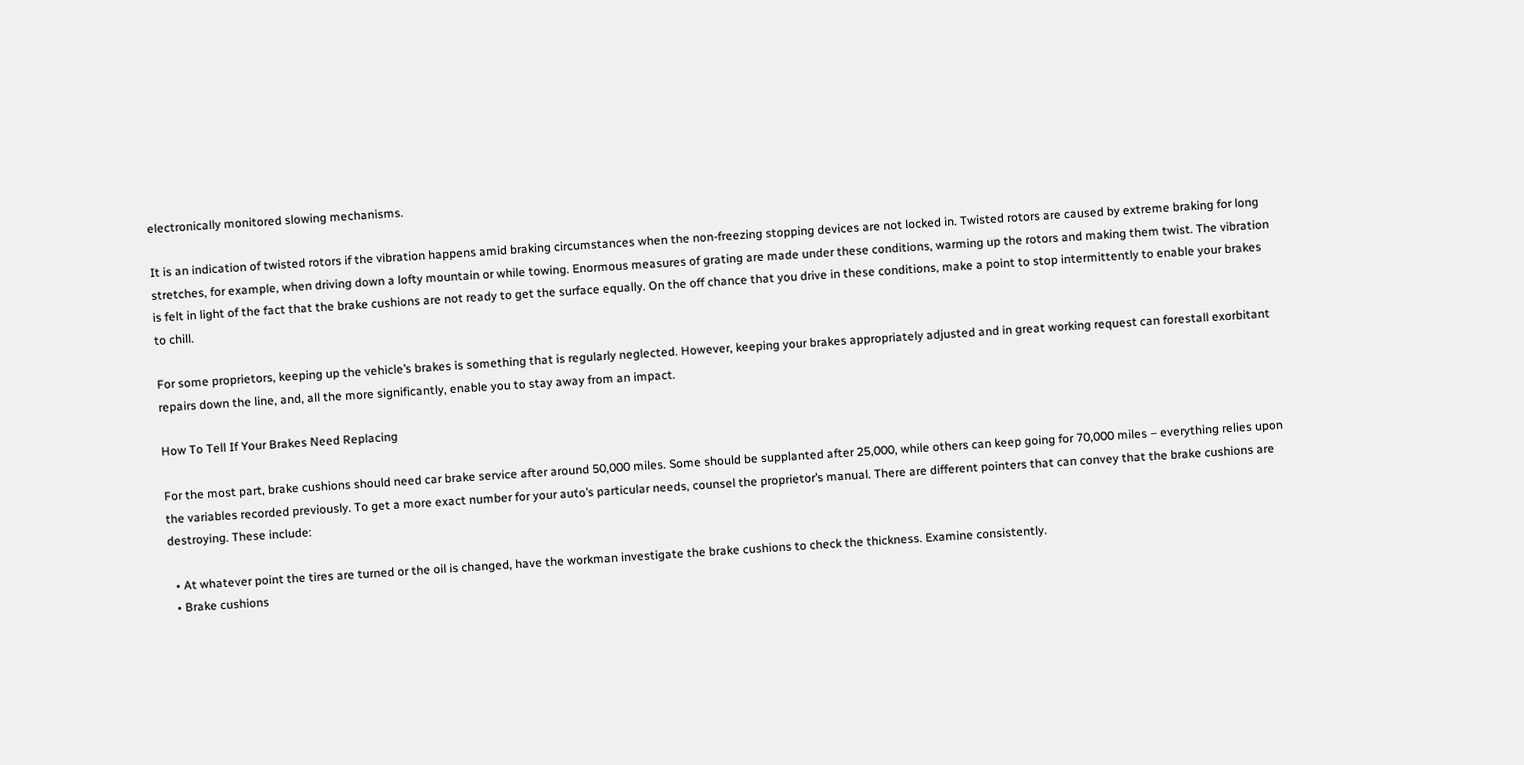electronically monitored slowing mechanisms.

It is an indication of twisted rotors if the vibration happens amid braking circumstances when the non-freezing stopping devices are not locked in. Twisted rotors are caused by extreme braking for long stretches, for example, when driving down a lofty mountain or while towing. Enormous measures of grating are made under these conditions, warming up the rotors and making them twist. The vibration is felt in light of the fact that the brake cushions are not ready to get the surface equally. On the off chance that you drive in these conditions, make a point to stop intermittently to enable your brakes to chill.

For some proprietors, keeping up the vehicle’s brakes is something that is regularly neglected. However, keeping your brakes appropriately adjusted and in great working request can forestall exorbitant repairs down the line, and, all the more significantly, enable you to stay away from an impact.

How To Tell If Your Brakes Need Replacing

For the most part, brake cushions should need car brake service after around 50,000 miles. Some should be supplanted after 25,000, while others can keep going for 70,000 miles – everything relies upon the variables recorded previously. To get a more exact number for your auto’s particular needs, counsel the proprietor’s manual. There are different pointers that can convey that the brake cushions are destroying. These include:

  • At whatever point the tires are turned or the oil is changed, have the workman investigate the brake cushions to check the thickness. Examine consistently.
  • Brake cushions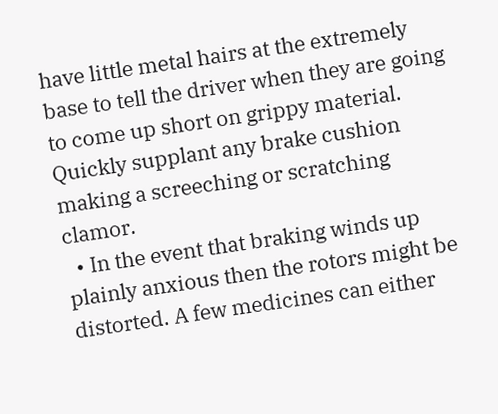have little metal hairs at the extremely base to tell the driver when they are going to come up short on grippy material. Quickly supplant any brake cushion making a screeching or scratching clamor.
  • In the event that braking winds up plainly anxious then the rotors might be distorted. A few medicines can either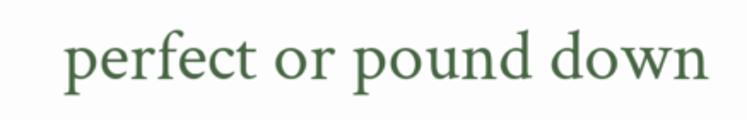perfect or pound down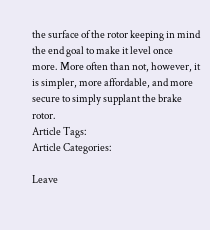the surface of the rotor keeping in mind the end goal to make it level once more. More often than not, however, it is simpler, more affordable, and more secure to simply supplant the brake rotor.
Article Tags:
Article Categories:

Leave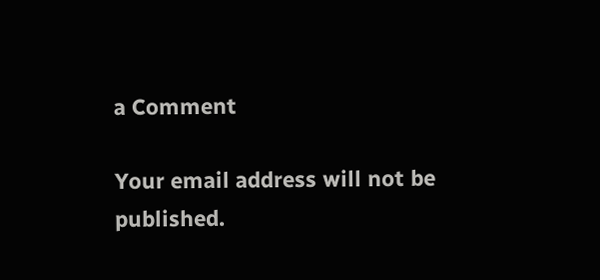a Comment

Your email address will not be published.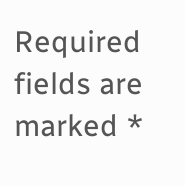Required fields are marked *